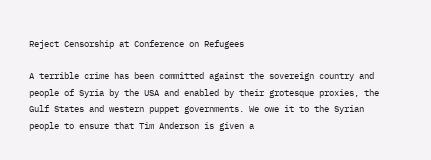Reject Censorship at Conference on Refugees

A terrible crime has been committed against the sovereign country and people of Syria by the USA and enabled by their grotesque proxies, the Gulf States and western puppet governments. We owe it to the Syrian people to ensure that Tim Anderson is given a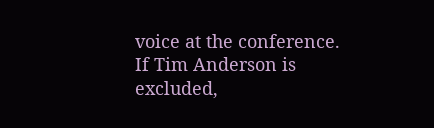voice at the conference. If Tim Anderson is excluded,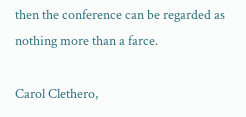then the conference can be regarded as nothing more than a farce.

Carol Clethero,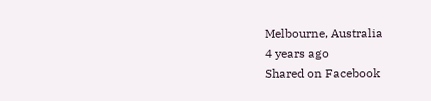Melbourne, Australia
4 years ago
Shared on Facebook